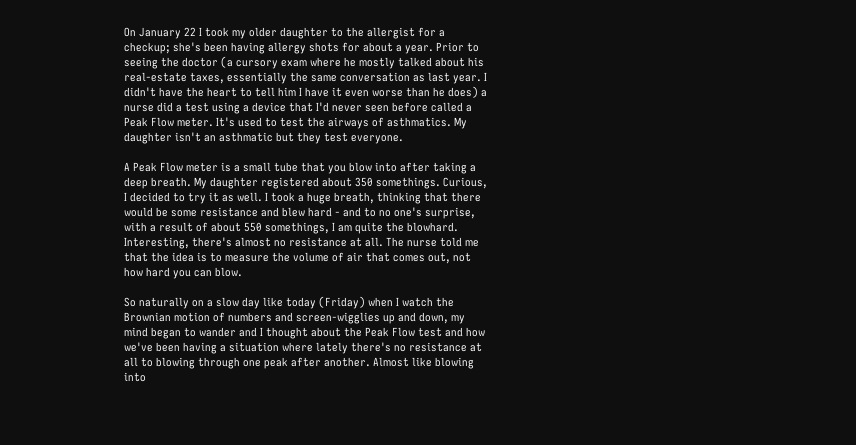On January 22 I took my older daughter to the allergist for a checkup; she's been having allergy shots for about a year. Prior to seeing the doctor (a cursory exam where he mostly talked about his real-estate taxes, essentially the same conversation as last year. I didn't have the heart to tell him I have it even worse than he does) a nurse did a test using a device that I'd never seen before called a Peak Flow meter. It's used to test the airways of asthmatics. My daughter isn't an asthmatic but they test everyone.

A Peak Flow meter is a small tube that you blow into after taking a deep breath. My daughter registered about 350 somethings. Curious, I decided to try it as well. I took a huge breath, thinking that there would be some resistance and blew hard - and to no one's surprise, with a result of about 550 somethings, I am quite the blowhard. Interesting, there's almost no resistance at all. The nurse told me that the idea is to measure the volume of air that comes out, not how hard you can blow.

So naturally on a slow day like today (Friday) when I watch the Brownian motion of numbers and screen-wigglies up and down, my mind began to wander and I thought about the Peak Flow test and how we've been having a situation where lately there's no resistance at all to blowing through one peak after another. Almost like blowing into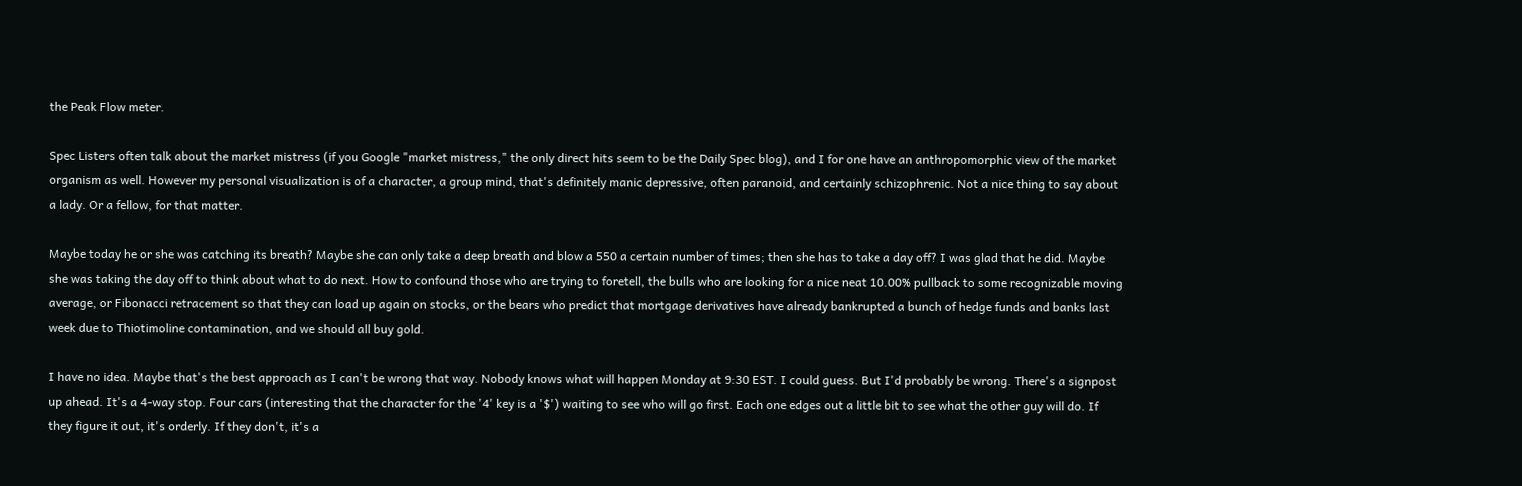the Peak Flow meter.

Spec Listers often talk about the market mistress (if you Google "market mistress," the only direct hits seem to be the Daily Spec blog), and I for one have an anthropomorphic view of the market organism as well. However my personal visualization is of a character, a group mind, that's definitely manic depressive, often paranoid, and certainly schizophrenic. Not a nice thing to say about a lady. Or a fellow, for that matter.

Maybe today he or she was catching its breath? Maybe she can only take a deep breath and blow a 550 a certain number of times; then she has to take a day off? I was glad that he did. Maybe she was taking the day off to think about what to do next. How to confound those who are trying to foretell, the bulls who are looking for a nice neat 10.00% pullback to some recognizable moving average, or Fibonacci retracement so that they can load up again on stocks, or the bears who predict that mortgage derivatives have already bankrupted a bunch of hedge funds and banks last week due to Thiotimoline contamination, and we should all buy gold.

I have no idea. Maybe that's the best approach as I can't be wrong that way. Nobody knows what will happen Monday at 9:30 EST. I could guess. But I'd probably be wrong. There's a signpost up ahead. It's a 4-way stop. Four cars (interesting that the character for the '4' key is a '$') waiting to see who will go first. Each one edges out a little bit to see what the other guy will do. If they figure it out, it's orderly. If they don't, it's a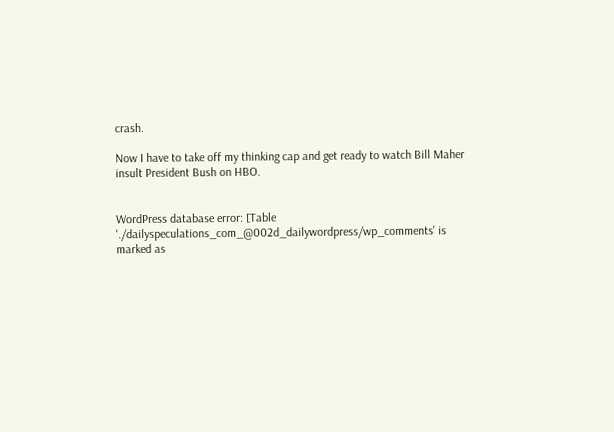crash.

Now I have to take off my thinking cap and get ready to watch Bill Maher insult President Bush on HBO.


WordPress database error: [Table './dailyspeculations_com_@002d_dailywordpress/wp_comments' is marked as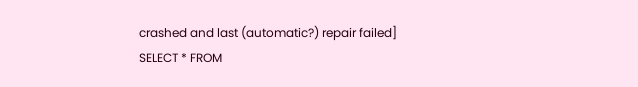crashed and last (automatic?) repair failed]
SELECT * FROM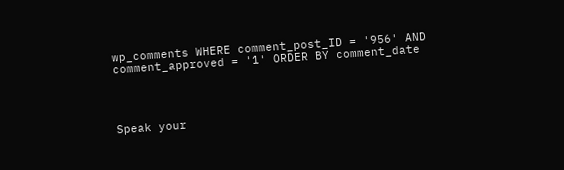wp_comments WHERE comment_post_ID = '956' AND comment_approved = '1' ORDER BY comment_date




Speak your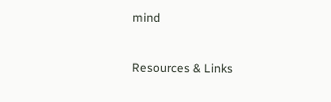mind


Resources & Links